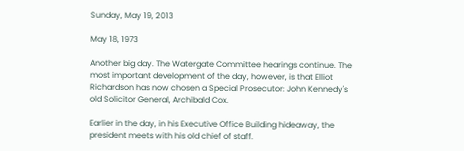Sunday, May 19, 2013

May 18, 1973

Another big day. The Watergate Committee hearings continue. The most important development of the day, however, is that Elliot Richardson has now chosen a Special Prosecutor: John Kennedy's old Solicitor General, Archibald Cox.

Earlier in the day, in his Executive Office Building hideaway, the president meets with his old chief of staff.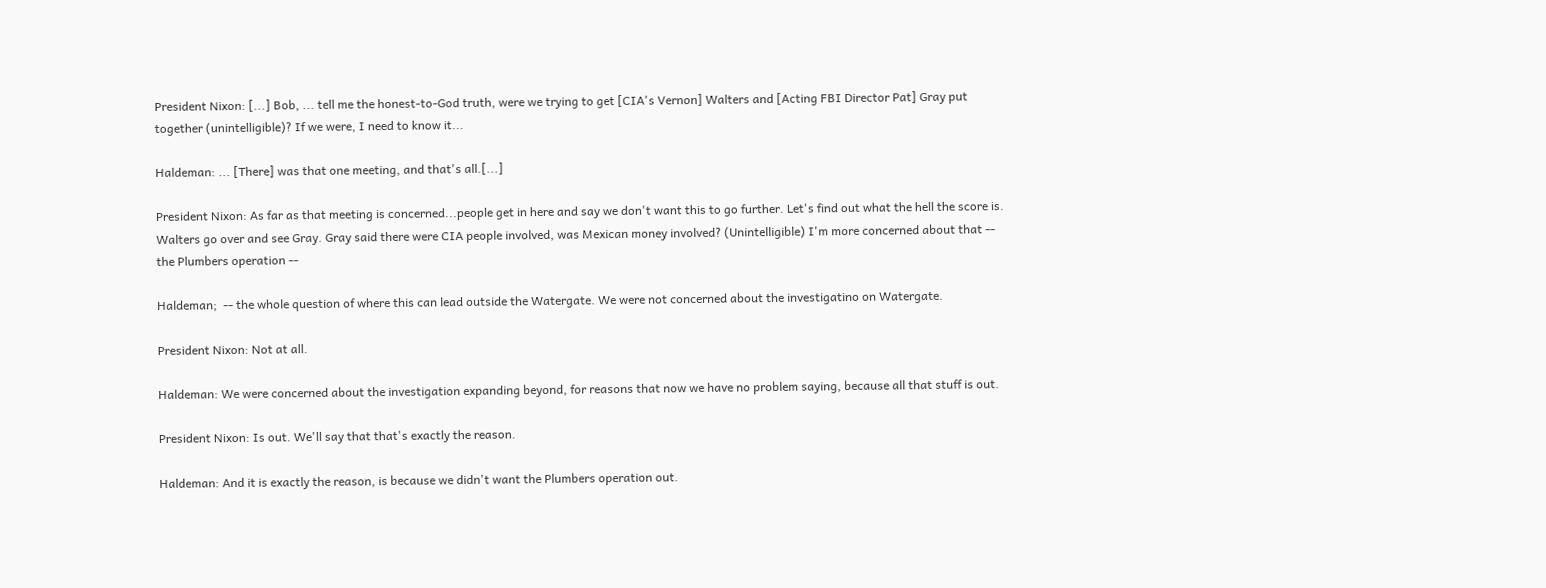President Nixon: [...] Bob, ... tell me the honest-to-God truth, were we trying to get [CIA's Vernon] Walters and [Acting FBI Director Pat] Gray put together (unintelligible)? If we were, I need to know it...

Haldeman: ... [There] was that one meeting, and that's all.[...]

President Nixon: As far as that meeting is concerned...people get in here and say we don't want this to go further. Let's find out what the hell the score is. Walters go over and see Gray. Gray said there were CIA people involved, was Mexican money involved? (Unintelligible) I'm more concerned about that -- the Plumbers operation --

Haldeman;  -- the whole question of where this can lead outside the Watergate. We were not concerned about the investigatino on Watergate.

President Nixon: Not at all.

Haldeman: We were concerned about the investigation expanding beyond, for reasons that now we have no problem saying, because all that stuff is out.

President Nixon: Is out. We'll say that that's exactly the reason.

Haldeman: And it is exactly the reason, is because we didn't want the Plumbers operation out.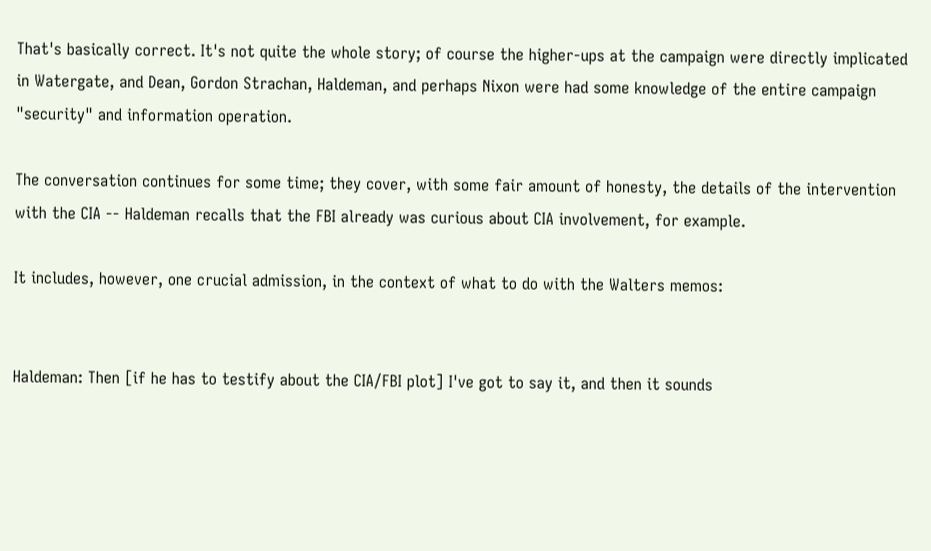That's basically correct. It's not quite the whole story; of course the higher-ups at the campaign were directly implicated in Watergate, and Dean, Gordon Strachan, Haldeman, and perhaps Nixon were had some knowledge of the entire campaign "security" and information operation.

The conversation continues for some time; they cover, with some fair amount of honesty, the details of the intervention with the CIA -- Haldeman recalls that the FBI already was curious about CIA involvement, for example.

It includes, however, one crucial admission, in the context of what to do with the Walters memos:


Haldeman: Then [if he has to testify about the CIA/FBI plot] I've got to say it, and then it sounds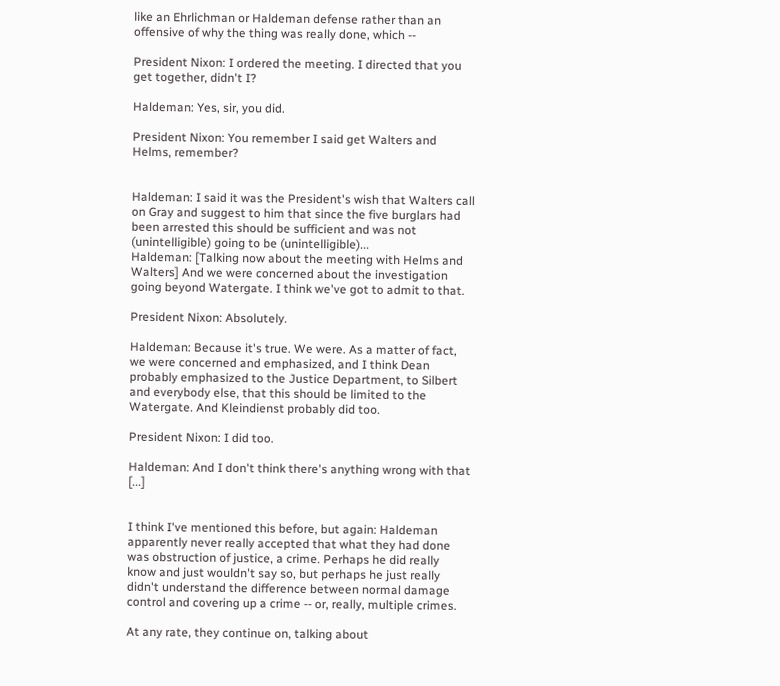like an Ehrlichman or Haldeman defense rather than an offensive of why the thing was really done, which --

President Nixon: I ordered the meeting. I directed that you get together, didn't I?

Haldeman: Yes, sir, you did.

President Nixon: You remember I said get Walters and Helms, remember?


Haldeman: I said it was the President's wish that Walters call on Gray and suggest to him that since the five burglars had been arrested this should be sufficient and was not (unintelligible) going to be (unintelligible)...
Haldeman: [Talking now about the meeting with Helms and Walters] And we were concerned about the investigation going beyond Watergate. I think we've got to admit to that.

President Nixon: Absolutely.

Haldeman: Because it's true. We were. As a matter of fact, we were concerned and emphasized, and I think Dean probably emphasized to the Justice Department, to Silbert and everybody else, that this should be limited to the Watergate. And Kleindienst probably did too.

President Nixon: I did too.

Haldeman: And I don't think there's anything wrong with that [...]


I think I've mentioned this before, but again: Haldeman apparently never really accepted that what they had done was obstruction of justice, a crime. Perhaps he did really know and just wouldn't say so, but perhaps he just really didn't understand the difference between normal damage control and covering up a crime -- or, really, multiple crimes.

At any rate, they continue on, talking about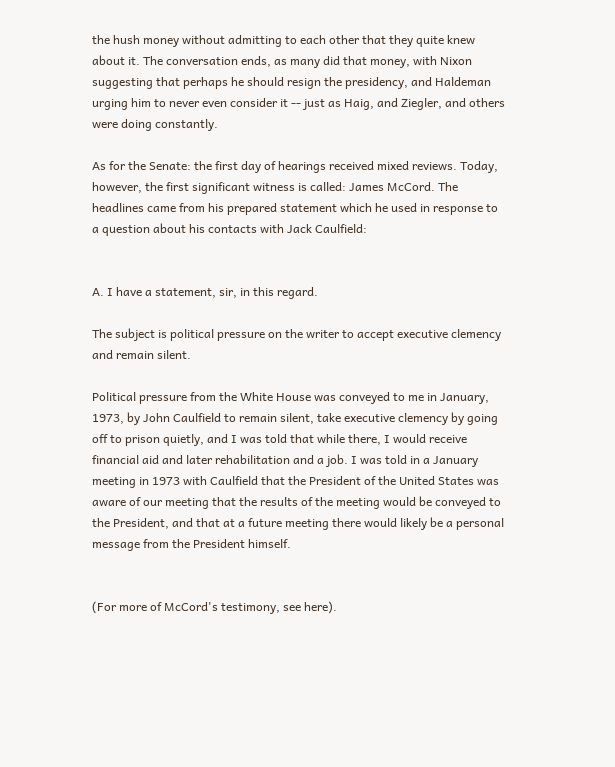the hush money without admitting to each other that they quite knew about it. The conversation ends, as many did that money, with Nixon suggesting that perhaps he should resign the presidency, and Haldeman urging him to never even consider it -- just as Haig, and Ziegler, and others were doing constantly.

As for the Senate: the first day of hearings received mixed reviews. Today, however, the first significant witness is called: James McCord. The headlines came from his prepared statement which he used in response to a question about his contacts with Jack Caulfield:


A. I have a statement, sir, in this regard.

The subject is political pressure on the writer to accept executive clemency and remain silent.

Political pressure from the White House was conveyed to me in January, 1973, by John Caulfield to remain silent, take executive clemency by going off to prison quietly, and I was told that while there, I would receive financial aid and later rehabilitation and a job. I was told in a January meeting in 1973 with Caulfield that the President of the United States was aware of our meeting that the results of the meeting would be conveyed to the President, and that at a future meeting there would likely be a personal message from the President himself.


(For more of McCord's testimony, see here).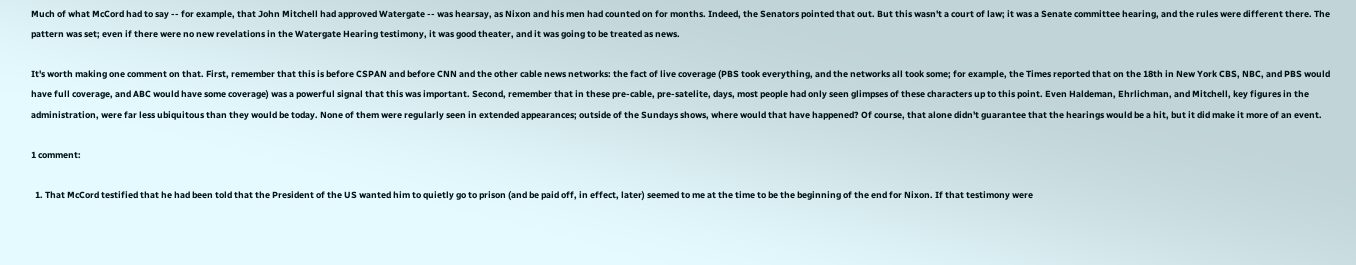Much of what McCord had to say -- for example, that John Mitchell had approved Watergate -- was hearsay, as Nixon and his men had counted on for months. Indeed, the Senators pointed that out. But this wasn't a court of law; it was a Senate committee hearing, and the rules were different there. The pattern was set; even if there were no new revelations in the Watergate Hearing testimony, it was good theater, and it was going to be treated as news.

It's worth making one comment on that. First, remember that this is before CSPAN and before CNN and the other cable news networks: the fact of live coverage (PBS took everything, and the networks all took some; for example, the Times reported that on the 18th in New York CBS, NBC, and PBS would have full coverage, and ABC would have some coverage) was a powerful signal that this was important. Second, remember that in these pre-cable, pre-satelite, days, most people had only seen glimpses of these characters up to this point. Even Haldeman, Ehrlichman, and Mitchell, key figures in the administration, were far less ubiquitous than they would be today. None of them were regularly seen in extended appearances; outside of the Sundays shows, where would that have happened? Of course, that alone didn't guarantee that the hearings would be a hit, but it did make it more of an event.

1 comment:

  1. That McCord testified that he had been told that the President of the US wanted him to quietly go to prison (and be paid off, in effect, later) seemed to me at the time to be the beginning of the end for Nixon. If that testimony were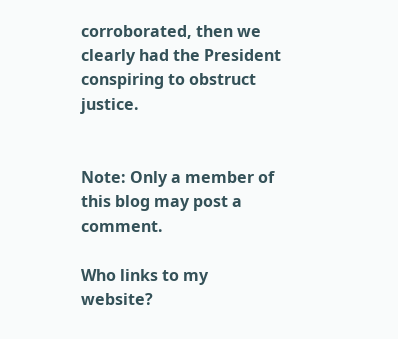corroborated, then we clearly had the President conspiring to obstruct justice.


Note: Only a member of this blog may post a comment.

Who links to my website?